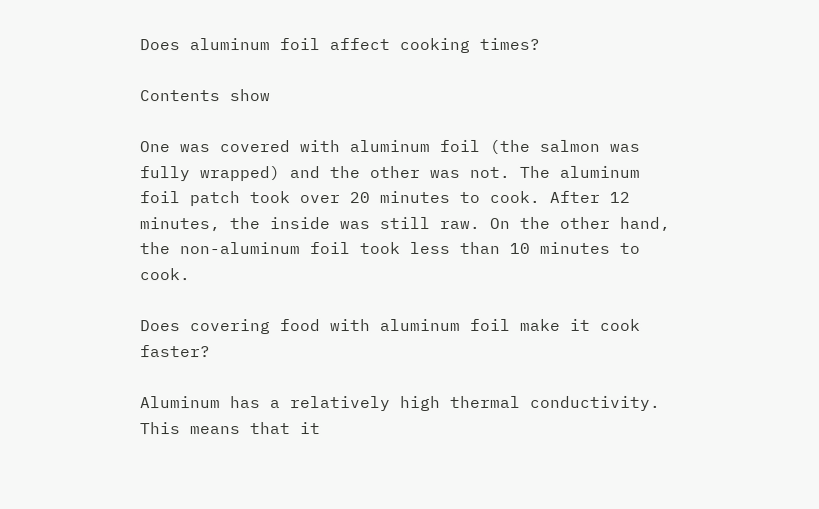Does aluminum foil affect cooking times?

Contents show

One was covered with aluminum foil (the salmon was fully wrapped) and the other was not. The aluminum foil patch took over 20 minutes to cook. After 12 minutes, the inside was still raw. On the other hand, the non-aluminum foil took less than 10 minutes to cook.

Does covering food with aluminum foil make it cook faster?

Aluminum has a relatively high thermal conductivity. This means that it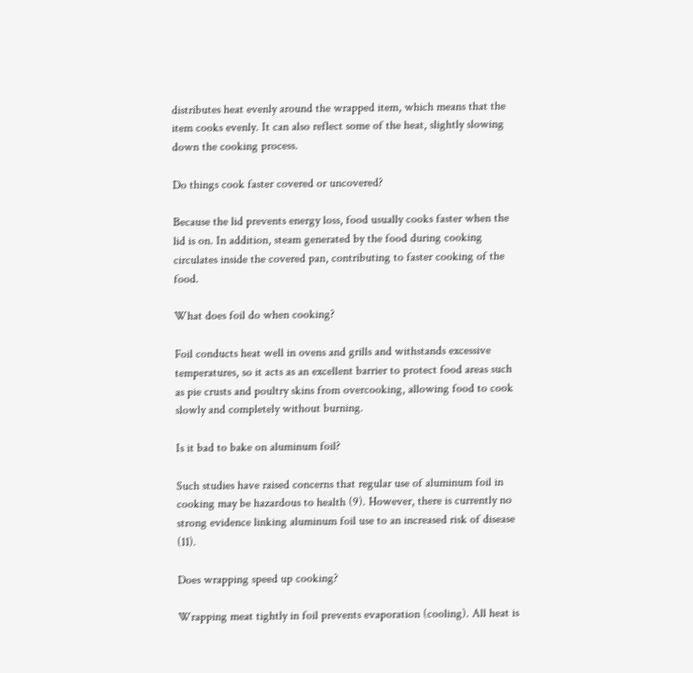distributes heat evenly around the wrapped item, which means that the item cooks evenly. It can also reflect some of the heat, slightly slowing down the cooking process.

Do things cook faster covered or uncovered?

Because the lid prevents energy loss, food usually cooks faster when the lid is on. In addition, steam generated by the food during cooking circulates inside the covered pan, contributing to faster cooking of the food.

What does foil do when cooking?

Foil conducts heat well in ovens and grills and withstands excessive temperatures, so it acts as an excellent barrier to protect food areas such as pie crusts and poultry skins from overcooking, allowing food to cook slowly and completely without burning.

Is it bad to bake on aluminum foil?

Such studies have raised concerns that regular use of aluminum foil in cooking may be hazardous to health (9). However, there is currently no strong evidence linking aluminum foil use to an increased risk of disease (11).

Does wrapping speed up cooking?

Wrapping meat tightly in foil prevents evaporation (cooling). All heat is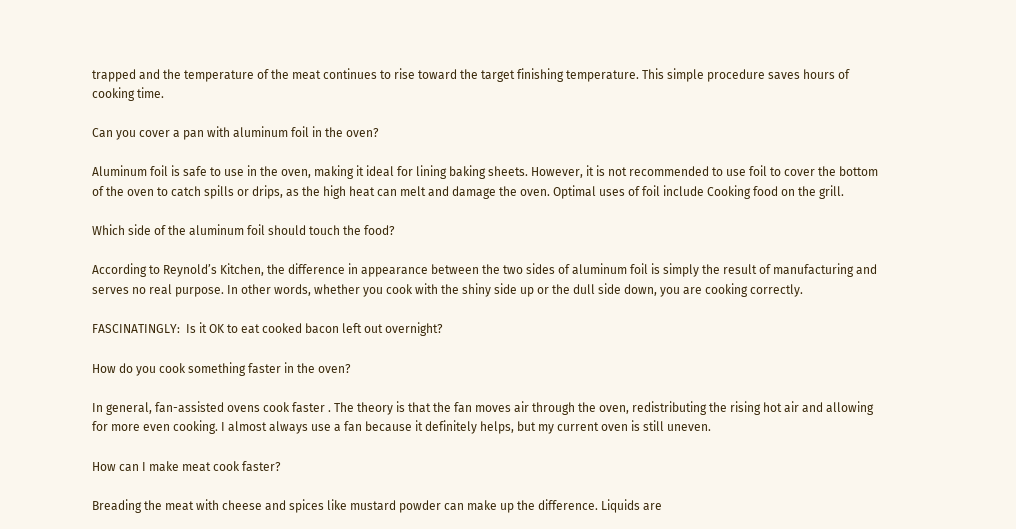trapped and the temperature of the meat continues to rise toward the target finishing temperature. This simple procedure saves hours of cooking time.

Can you cover a pan with aluminum foil in the oven?

Aluminum foil is safe to use in the oven, making it ideal for lining baking sheets. However, it is not recommended to use foil to cover the bottom of the oven to catch spills or drips, as the high heat can melt and damage the oven. Optimal uses of foil include Cooking food on the grill.

Which side of the aluminum foil should touch the food?

According to Reynold’s Kitchen, the difference in appearance between the two sides of aluminum foil is simply the result of manufacturing and serves no real purpose. In other words, whether you cook with the shiny side up or the dull side down, you are cooking correctly.

FASCINATINGLY:  Is it OK to eat cooked bacon left out overnight?

How do you cook something faster in the oven?

In general, fan-assisted ovens cook faster . The theory is that the fan moves air through the oven, redistributing the rising hot air and allowing for more even cooking. I almost always use a fan because it definitely helps, but my current oven is still uneven.

How can I make meat cook faster?

Breading the meat with cheese and spices like mustard powder can make up the difference. Liquids are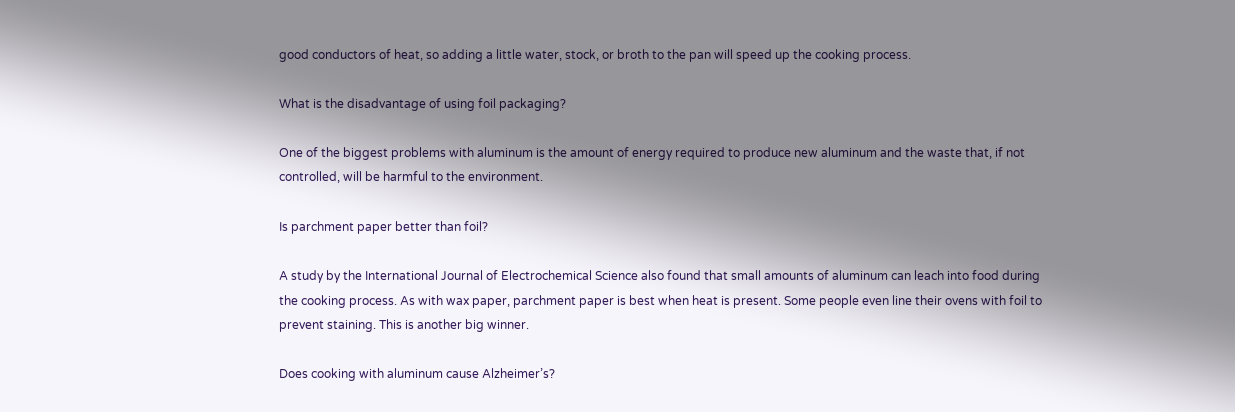good conductors of heat, so adding a little water, stock, or broth to the pan will speed up the cooking process.

What is the disadvantage of using foil packaging?

One of the biggest problems with aluminum is the amount of energy required to produce new aluminum and the waste that, if not controlled, will be harmful to the environment.

Is parchment paper better than foil?

A study by the International Journal of Electrochemical Science also found that small amounts of aluminum can leach into food during the cooking process. As with wax paper, parchment paper is best when heat is present. Some people even line their ovens with foil to prevent staining. This is another big winner.

Does cooking with aluminum cause Alzheimer’s?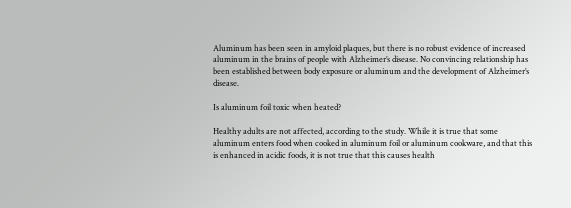Aluminum has been seen in amyloid plaques, but there is no robust evidence of increased aluminum in the brains of people with Alzheimer’s disease. No convincing relationship has been established between body exposure or aluminum and the development of Alzheimer’s disease.

Is aluminum foil toxic when heated?

Healthy adults are not affected, according to the study. While it is true that some aluminum enters food when cooked in aluminum foil or aluminum cookware, and that this is enhanced in acidic foods, it is not true that this causes health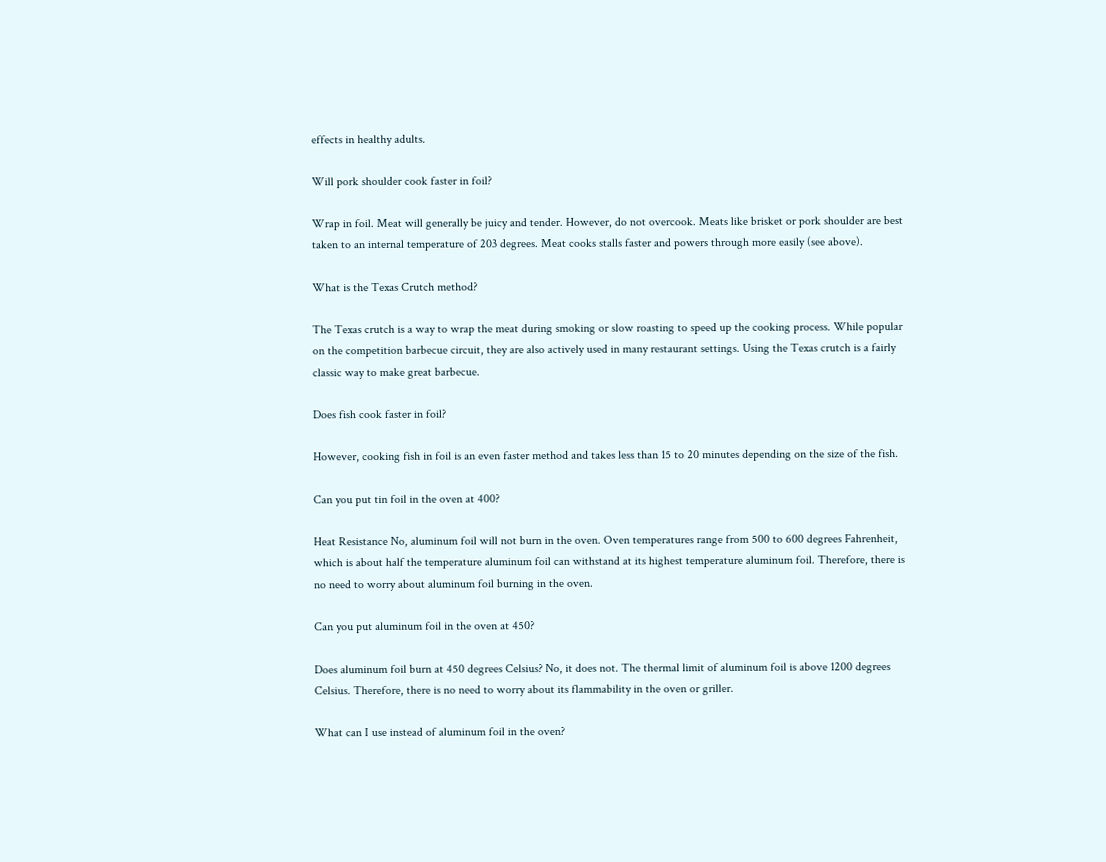effects in healthy adults.

Will pork shoulder cook faster in foil?

Wrap in foil. Meat will generally be juicy and tender. However, do not overcook. Meats like brisket or pork shoulder are best taken to an internal temperature of 203 degrees. Meat cooks stalls faster and powers through more easily (see above).

What is the Texas Crutch method?

The Texas crutch is a way to wrap the meat during smoking or slow roasting to speed up the cooking process. While popular on the competition barbecue circuit, they are also actively used in many restaurant settings. Using the Texas crutch is a fairly classic way to make great barbecue.

Does fish cook faster in foil?

However, cooking fish in foil is an even faster method and takes less than 15 to 20 minutes depending on the size of the fish.

Can you put tin foil in the oven at 400?

Heat Resistance No, aluminum foil will not burn in the oven. Oven temperatures range from 500 to 600 degrees Fahrenheit, which is about half the temperature aluminum foil can withstand at its highest temperature aluminum foil. Therefore, there is no need to worry about aluminum foil burning in the oven.

Can you put aluminum foil in the oven at 450?

Does aluminum foil burn at 450 degrees Celsius? No, it does not. The thermal limit of aluminum foil is above 1200 degrees Celsius. Therefore, there is no need to worry about its flammability in the oven or griller.

What can I use instead of aluminum foil in the oven?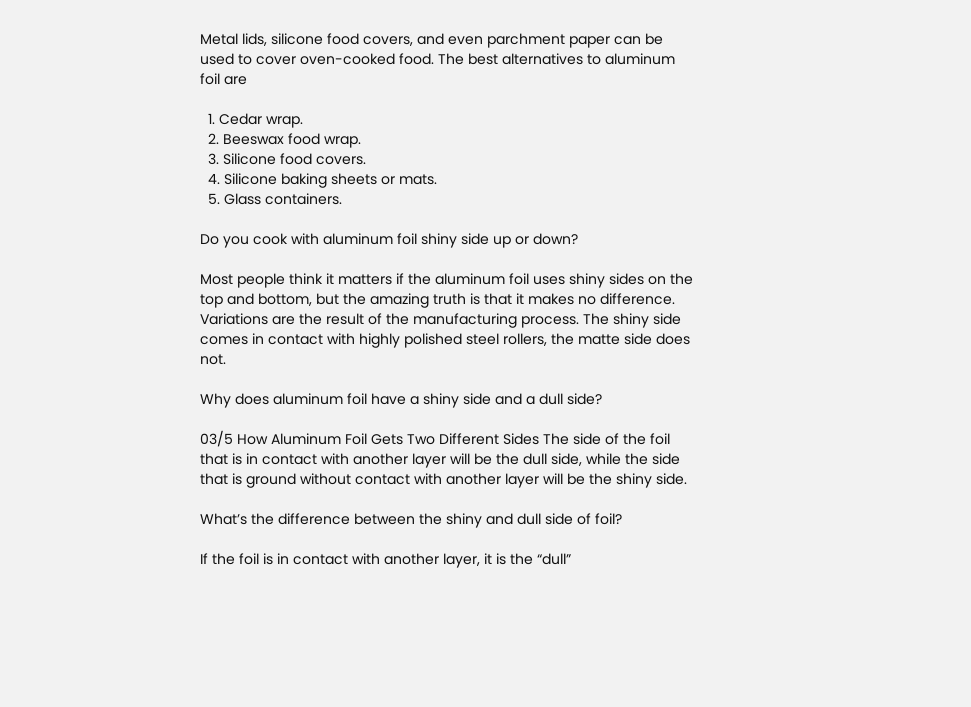Metal lids, silicone food covers, and even parchment paper can be used to cover oven-cooked food. The best alternatives to aluminum foil are

  1. Cedar wrap.
  2. Beeswax food wrap.
  3. Silicone food covers.
  4. Silicone baking sheets or mats.
  5. Glass containers.

Do you cook with aluminum foil shiny side up or down?

Most people think it matters if the aluminum foil uses shiny sides on the top and bottom, but the amazing truth is that it makes no difference. Variations are the result of the manufacturing process. The shiny side comes in contact with highly polished steel rollers, the matte side does not.

Why does aluminum foil have a shiny side and a dull side?

03/5 How Aluminum Foil Gets Two Different Sides The side of the foil that is in contact with another layer will be the dull side, while the side that is ground without contact with another layer will be the shiny side.

What’s the difference between the shiny and dull side of foil?

If the foil is in contact with another layer, it is the “dull”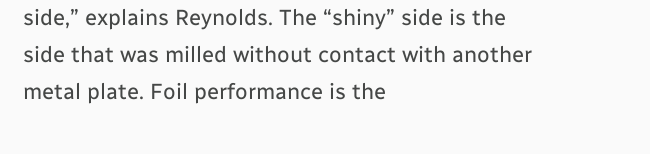side,” explains Reynolds. The “shiny” side is the side that was milled without contact with another metal plate. Foil performance is the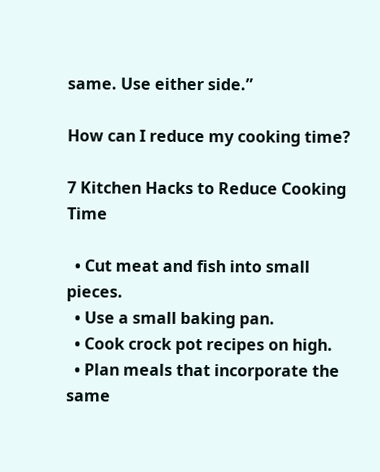same. Use either side.”

How can I reduce my cooking time?

7 Kitchen Hacks to Reduce Cooking Time

  • Cut meat and fish into small pieces.
  • Use a small baking pan.
  • Cook crock pot recipes on high.
  • Plan meals that incorporate the same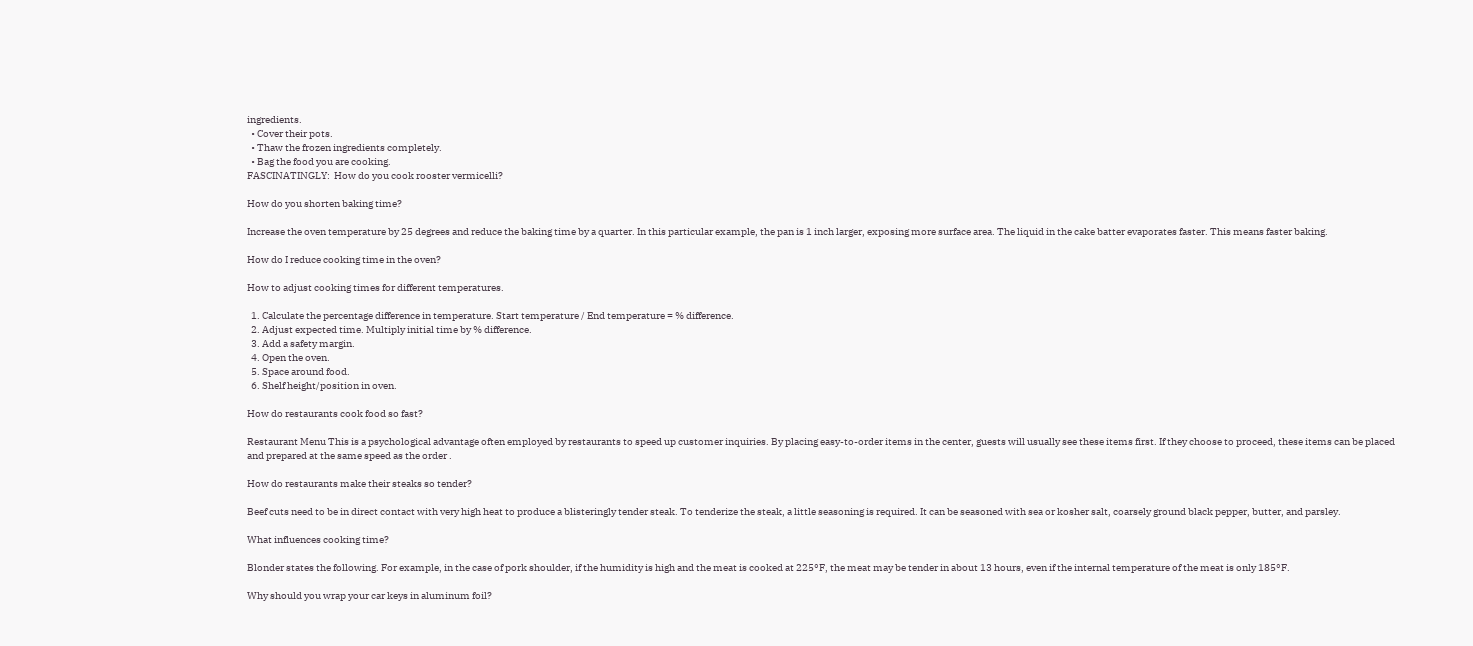ingredients.
  • Cover their pots.
  • Thaw the frozen ingredients completely.
  • Bag the food you are cooking.
FASCINATINGLY:  How do you cook rooster vermicelli?

How do you shorten baking time?

Increase the oven temperature by 25 degrees and reduce the baking time by a quarter. In this particular example, the pan is 1 inch larger, exposing more surface area. The liquid in the cake batter evaporates faster. This means faster baking.

How do I reduce cooking time in the oven?

How to adjust cooking times for different temperatures.

  1. Calculate the percentage difference in temperature. Start temperature / End temperature = % difference.
  2. Adjust expected time. Multiply initial time by % difference.
  3. Add a safety margin.
  4. Open the oven.
  5. Space around food.
  6. Shelf height/position in oven.

How do restaurants cook food so fast?

Restaurant Menu This is a psychological advantage often employed by restaurants to speed up customer inquiries. By placing easy-to-order items in the center, guests will usually see these items first. If they choose to proceed, these items can be placed and prepared at the same speed as the order .

How do restaurants make their steaks so tender?

Beef cuts need to be in direct contact with very high heat to produce a blisteringly tender steak. To tenderize the steak, a little seasoning is required. It can be seasoned with sea or kosher salt, coarsely ground black pepper, butter, and parsley.

What influences cooking time?

Blonder states the following. For example, in the case of pork shoulder, if the humidity is high and the meat is cooked at 225°F, the meat may be tender in about 13 hours, even if the internal temperature of the meat is only 185°F.

Why should you wrap your car keys in aluminum foil?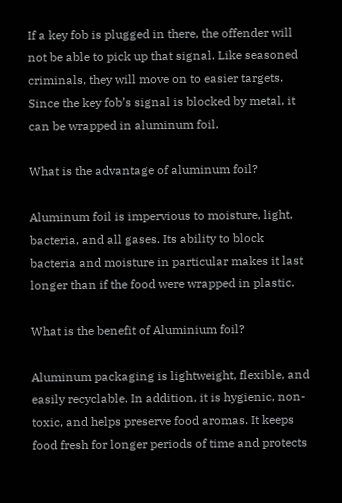If a key fob is plugged in there, the offender will not be able to pick up that signal. Like seasoned criminals, they will move on to easier targets. Since the key fob’s signal is blocked by metal, it can be wrapped in aluminum foil.

What is the advantage of aluminum foil?

Aluminum foil is impervious to moisture, light, bacteria, and all gases. Its ability to block bacteria and moisture in particular makes it last longer than if the food were wrapped in plastic.

What is the benefit of Aluminium foil?

Aluminum packaging is lightweight, flexible, and easily recyclable. In addition, it is hygienic, non-toxic, and helps preserve food aromas. It keeps food fresh for longer periods of time and protects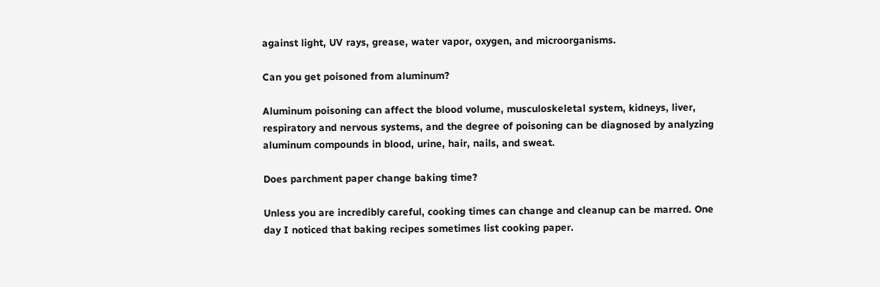against light, UV rays, grease, water vapor, oxygen, and microorganisms.

Can you get poisoned from aluminum?

Aluminum poisoning can affect the blood volume, musculoskeletal system, kidneys, liver, respiratory and nervous systems, and the degree of poisoning can be diagnosed by analyzing aluminum compounds in blood, urine, hair, nails, and sweat.

Does parchment paper change baking time?

Unless you are incredibly careful, cooking times can change and cleanup can be marred. One day I noticed that baking recipes sometimes list cooking paper.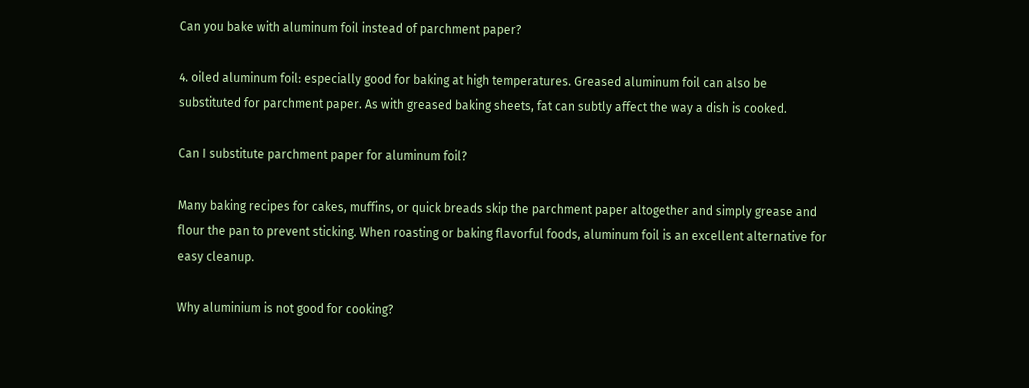Can you bake with aluminum foil instead of parchment paper?

4. oiled aluminum foil: especially good for baking at high temperatures. Greased aluminum foil can also be substituted for parchment paper. As with greased baking sheets, fat can subtly affect the way a dish is cooked.

Can I substitute parchment paper for aluminum foil?

Many baking recipes for cakes, muffins, or quick breads skip the parchment paper altogether and simply grease and flour the pan to prevent sticking. When roasting or baking flavorful foods, aluminum foil is an excellent alternative for easy cleanup.

Why aluminium is not good for cooking?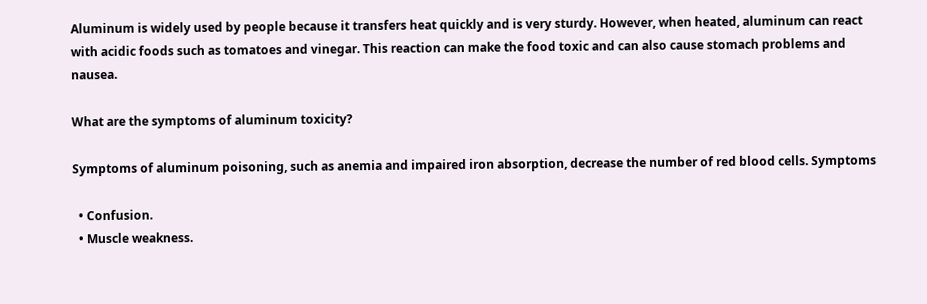Aluminum is widely used by people because it transfers heat quickly and is very sturdy. However, when heated, aluminum can react with acidic foods such as tomatoes and vinegar. This reaction can make the food toxic and can also cause stomach problems and nausea.

What are the symptoms of aluminum toxicity?

Symptoms of aluminum poisoning, such as anemia and impaired iron absorption, decrease the number of red blood cells. Symptoms

  • Confusion.
  • Muscle weakness.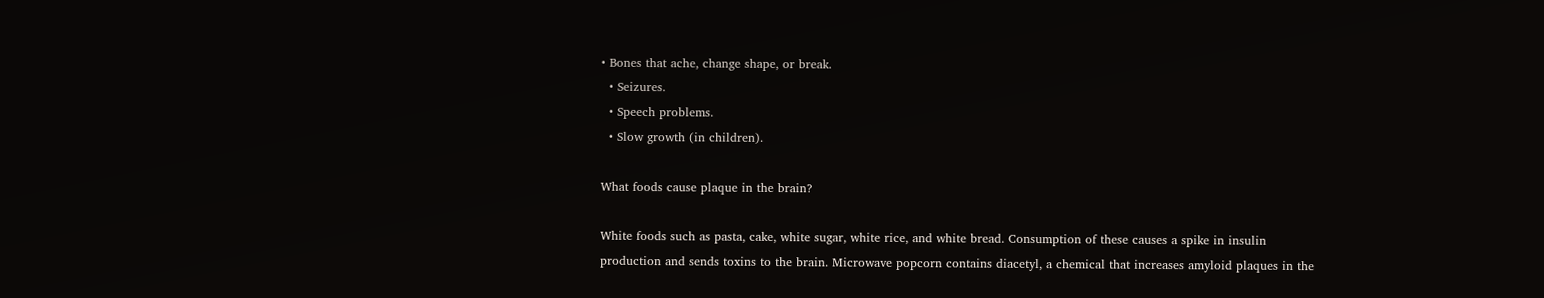• Bones that ache, change shape, or break.
  • Seizures.
  • Speech problems.
  • Slow growth (in children).

What foods cause plaque in the brain?

White foods such as pasta, cake, white sugar, white rice, and white bread. Consumption of these causes a spike in insulin production and sends toxins to the brain. Microwave popcorn contains diacetyl, a chemical that increases amyloid plaques in the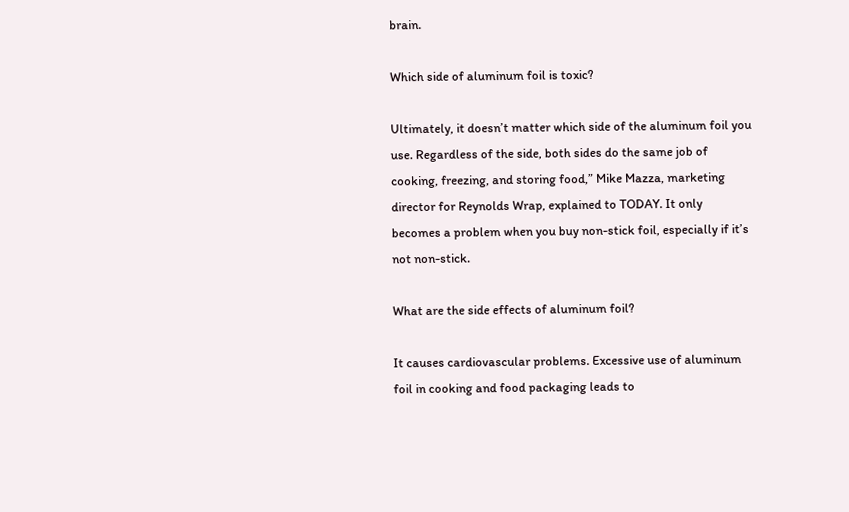brain.

Which side of aluminum foil is toxic?

Ultimately, it doesn’t matter which side of the aluminum foil you use. Regardless of the side, both sides do the same job of cooking, freezing, and storing food,” Mike Mazza, marketing director for Reynolds Wrap, explained to TODAY. It only becomes a problem when you buy non-stick foil, especially if it’s not non-stick.

What are the side effects of aluminum foil?

It causes cardiovascular problems. Excessive use of aluminum foil in cooking and food packaging leads to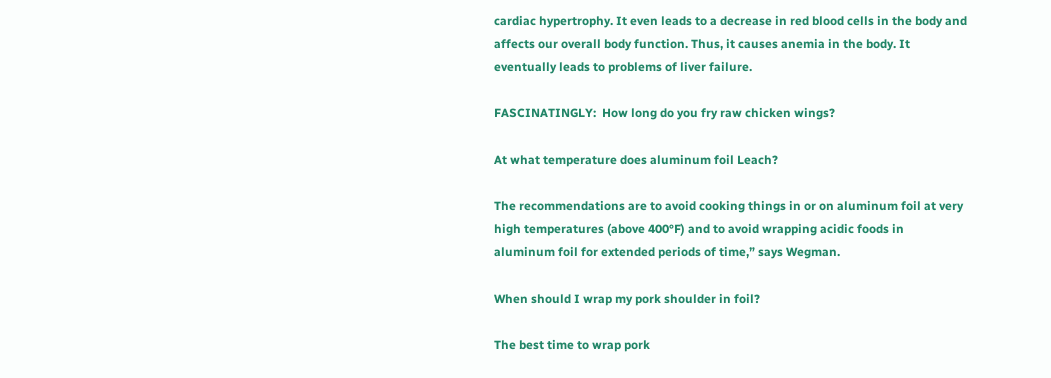cardiac hypertrophy. It even leads to a decrease in red blood cells in the body and affects our overall body function. Thus, it causes anemia in the body. It eventually leads to problems of liver failure.

FASCINATINGLY:  How long do you fry raw chicken wings?

At what temperature does aluminum foil Leach?

The recommendations are to avoid cooking things in or on aluminum foil at very high temperatures (above 400°F) and to avoid wrapping acidic foods in aluminum foil for extended periods of time,” says Wegman.

When should I wrap my pork shoulder in foil?

The best time to wrap pork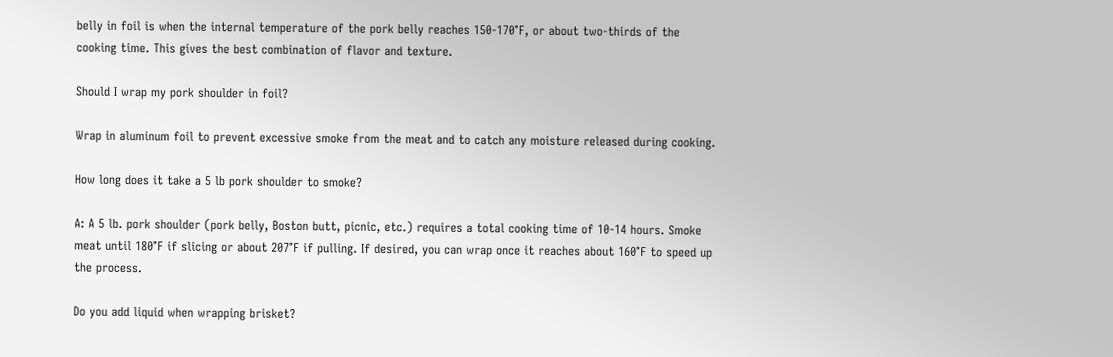belly in foil is when the internal temperature of the pork belly reaches 150-170°F, or about two-thirds of the cooking time. This gives the best combination of flavor and texture.

Should I wrap my pork shoulder in foil?

Wrap in aluminum foil to prevent excessive smoke from the meat and to catch any moisture released during cooking.

How long does it take a 5 lb pork shoulder to smoke?

A: A 5 lb. pork shoulder (pork belly, Boston butt, picnic, etc.) requires a total cooking time of 10-14 hours. Smoke meat until 180°F if slicing or about 207°F if pulling. If desired, you can wrap once it reaches about 160°F to speed up the process.

Do you add liquid when wrapping brisket?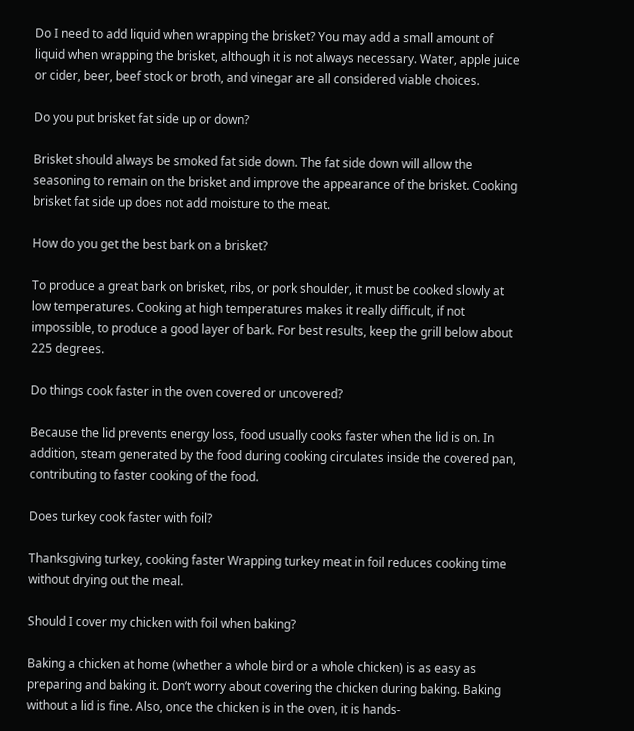Do I need to add liquid when wrapping the brisket? You may add a small amount of liquid when wrapping the brisket, although it is not always necessary. Water, apple juice or cider, beer, beef stock or broth, and vinegar are all considered viable choices.

Do you put brisket fat side up or down?

Brisket should always be smoked fat side down. The fat side down will allow the seasoning to remain on the brisket and improve the appearance of the brisket. Cooking brisket fat side up does not add moisture to the meat.

How do you get the best bark on a brisket?

To produce a great bark on brisket, ribs, or pork shoulder, it must be cooked slowly at low temperatures. Cooking at high temperatures makes it really difficult, if not impossible, to produce a good layer of bark. For best results, keep the grill below about 225 degrees.

Do things cook faster in the oven covered or uncovered?

Because the lid prevents energy loss, food usually cooks faster when the lid is on. In addition, steam generated by the food during cooking circulates inside the covered pan, contributing to faster cooking of the food.

Does turkey cook faster with foil?

Thanksgiving turkey, cooking faster Wrapping turkey meat in foil reduces cooking time without drying out the meal.

Should I cover my chicken with foil when baking?

Baking a chicken at home (whether a whole bird or a whole chicken) is as easy as preparing and baking it. Don’t worry about covering the chicken during baking. Baking without a lid is fine. Also, once the chicken is in the oven, it is hands-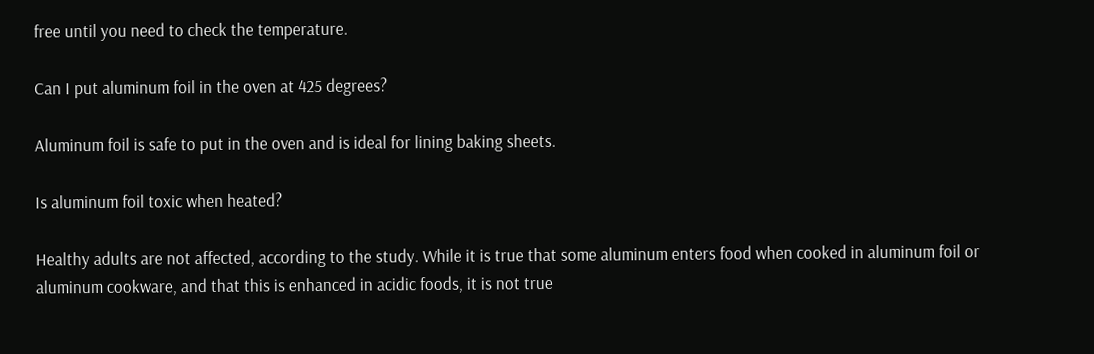free until you need to check the temperature.

Can I put aluminum foil in the oven at 425 degrees?

Aluminum foil is safe to put in the oven and is ideal for lining baking sheets.

Is aluminum foil toxic when heated?

Healthy adults are not affected, according to the study. While it is true that some aluminum enters food when cooked in aluminum foil or aluminum cookware, and that this is enhanced in acidic foods, it is not true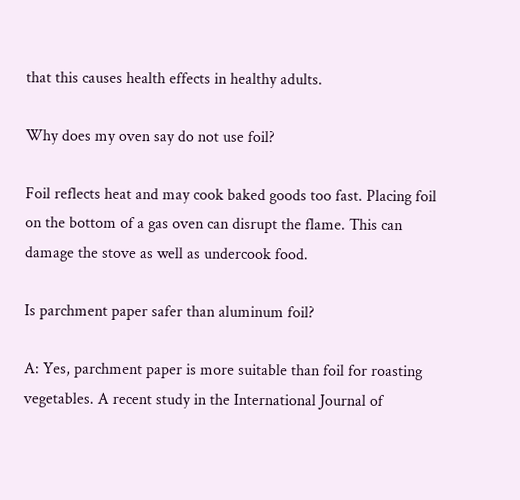that this causes health effects in healthy adults.

Why does my oven say do not use foil?

Foil reflects heat and may cook baked goods too fast. Placing foil on the bottom of a gas oven can disrupt the flame. This can damage the stove as well as undercook food.

Is parchment paper safer than aluminum foil?

A: Yes, parchment paper is more suitable than foil for roasting vegetables. A recent study in the International Journal of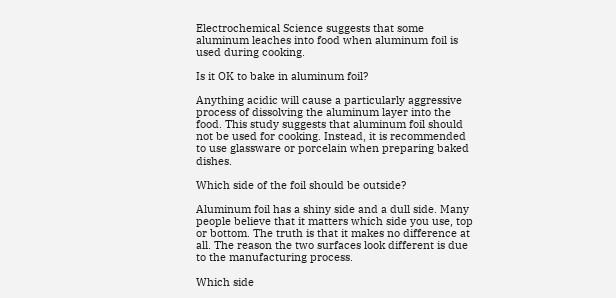Electrochemical Science suggests that some aluminum leaches into food when aluminum foil is used during cooking.

Is it OK to bake in aluminum foil?

Anything acidic will cause a particularly aggressive process of dissolving the aluminum layer into the food. This study suggests that aluminum foil should not be used for cooking. Instead, it is recommended to use glassware or porcelain when preparing baked dishes.

Which side of the foil should be outside?

Aluminum foil has a shiny side and a dull side. Many people believe that it matters which side you use, top or bottom. The truth is that it makes no difference at all. The reason the two surfaces look different is due to the manufacturing process.

Which side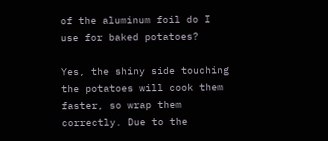of the aluminum foil do I use for baked potatoes?

Yes, the shiny side touching the potatoes will cook them faster, so wrap them correctly. Due to the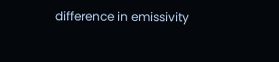difference in emissivity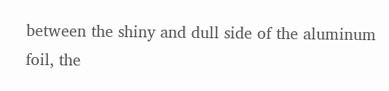between the shiny and dull side of the aluminum foil, the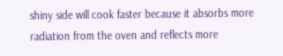shiny side will cook faster because it absorbs more radiation from the oven and reflects more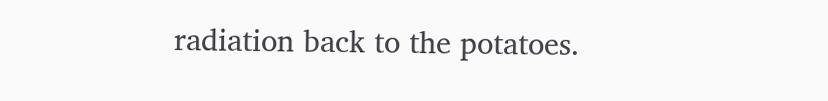radiation back to the potatoes.